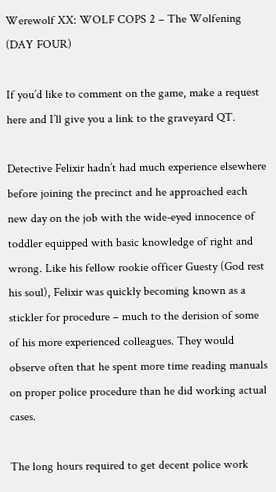Werewolf XX: WOLF COPS 2 – The Wolfening (DAY FOUR)

If you’d like to comment on the game, make a request here and I’ll give you a link to the graveyard QT.

Detective Felixir hadn’t had much experience elsewhere before joining the precinct and he approached each new day on the job with the wide-eyed innocence of toddler equipped with basic knowledge of right and wrong. Like his fellow rookie officer Guesty (God rest his soul), Felixir was quickly becoming known as a stickler for procedure – much to the derision of some of his more experienced colleagues. They would observe often that he spent more time reading manuals on proper police procedure than he did working actual cases.

The long hours required to get decent police work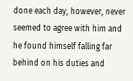done each day, however, never seemed to agree with him and he found himself falling far behind on his duties and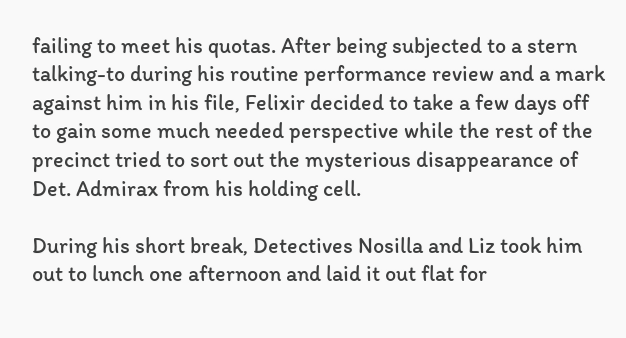failing to meet his quotas. After being subjected to a stern talking-to during his routine performance review and a mark against him in his file, Felixir decided to take a few days off to gain some much needed perspective while the rest of the precinct tried to sort out the mysterious disappearance of Det. Admirax from his holding cell.

During his short break, Detectives Nosilla and Liz took him out to lunch one afternoon and laid it out flat for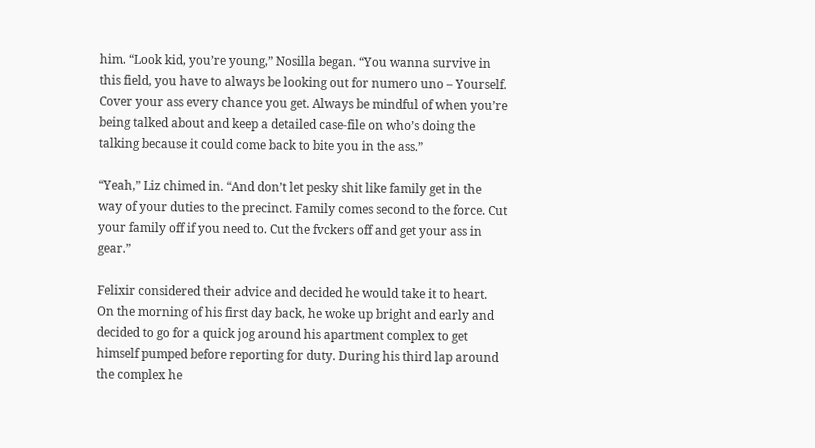him. “Look kid, you’re young,” Nosilla began. “You wanna survive in this field, you have to always be looking out for numero uno – Yourself. Cover your ass every chance you get. Always be mindful of when you’re being talked about and keep a detailed case-file on who’s doing the talking because it could come back to bite you in the ass.”

“Yeah,” Liz chimed in. “And don’t let pesky shit like family get in the way of your duties to the precinct. Family comes second to the force. Cut your family off if you need to. Cut the fvckers off and get your ass in gear.”

Felixir considered their advice and decided he would take it to heart. On the morning of his first day back, he woke up bright and early and decided to go for a quick jog around his apartment complex to get himself pumped before reporting for duty. During his third lap around the complex he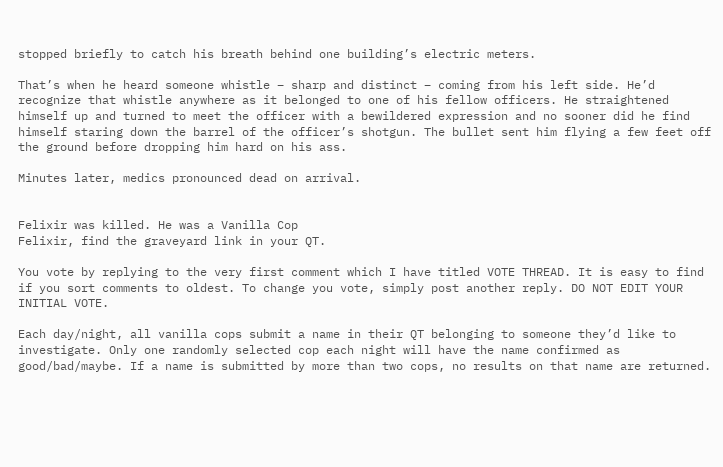stopped briefly to catch his breath behind one building’s electric meters.

That’s when he heard someone whistle – sharp and distinct – coming from his left side. He’d recognize that whistle anywhere as it belonged to one of his fellow officers. He straightened himself up and turned to meet the officer with a bewildered expression and no sooner did he find himself staring down the barrel of the officer’s shotgun. The bullet sent him flying a few feet off the ground before dropping him hard on his ass.

Minutes later, medics pronounced dead on arrival.


Felixir was killed. He was a Vanilla Cop
Felixir, find the graveyard link in your QT.

You vote by replying to the very first comment which I have titled VOTE THREAD. It is easy to find if you sort comments to oldest. To change you vote, simply post another reply. DO NOT EDIT YOUR INITIAL VOTE.

Each day/night, all vanilla cops submit a name in their QT belonging to someone they’d like to investigate. Only one randomly selected cop each night will have the name confirmed as good/bad/maybe. If a name is submitted by more than two cops, no results on that name are returned.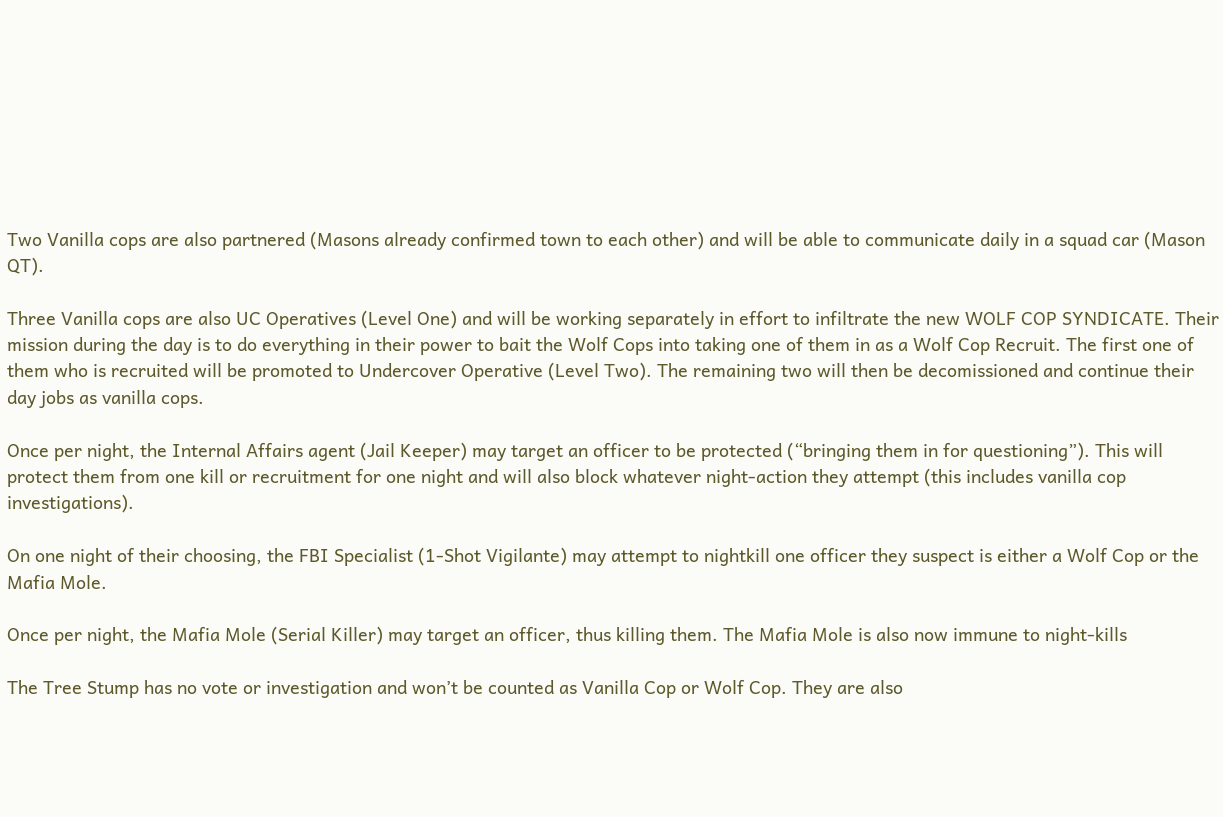Two Vanilla cops are also partnered (Masons already confirmed town to each other) and will be able to communicate daily in a squad car (Mason QT).

Three Vanilla cops are also UC Operatives (Level One) and will be working separately in effort to infiltrate the new WOLF COP SYNDICATE. Their mission during the day is to do everything in their power to bait the Wolf Cops into taking one of them in as a Wolf Cop Recruit. The first one of them who is recruited will be promoted to Undercover Operative (Level Two). The remaining two will then be decomissioned and continue their day jobs as vanilla cops.

Once per night, the Internal Affairs agent (Jail Keeper) may target an officer to be protected (“bringing them in for questioning”). This will protect them from one kill or recruitment for one night and will also block whatever night-action they attempt (this includes vanilla cop investigations).

On one night of their choosing, the FBI Specialist (1-Shot Vigilante) may attempt to nightkill one officer they suspect is either a Wolf Cop or the Mafia Mole.

Once per night, the Mafia Mole (Serial Killer) may target an officer, thus killing them. The Mafia Mole is also now immune to night-kills

The Tree Stump has no vote or investigation and won’t be counted as Vanilla Cop or Wolf Cop. They are also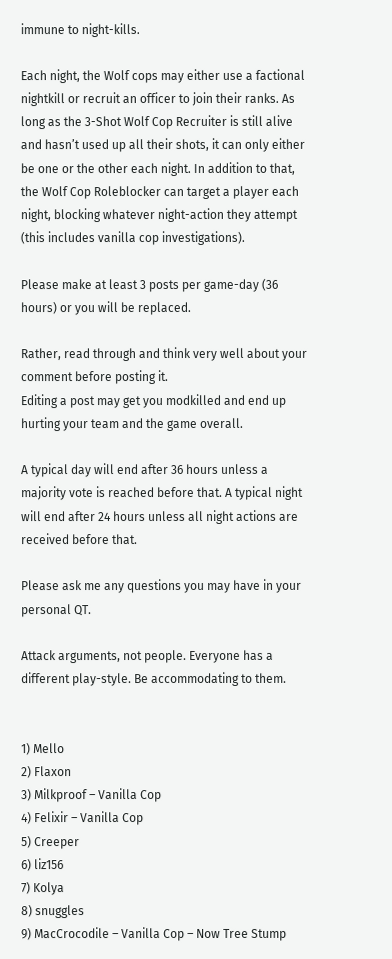immune to night-kills.

Each night, the Wolf cops may either use a factional nightkill or recruit an officer to join their ranks. As long as the 3-Shot Wolf Cop Recruiter is still alive and hasn’t used up all their shots, it can only either be one or the other each night. In addition to that, the Wolf Cop Roleblocker can target a player each night, blocking whatever night-action they attempt (this includes vanilla cop investigations).

Please make at least 3 posts per game-day (36 hours) or you will be replaced.

Rather, read through and think very well about your comment before posting it.
Editing a post may get you modkilled and end up hurting your team and the game overall.

A typical day will end after 36 hours unless a majority vote is reached before that. A typical night will end after 24 hours unless all night actions are received before that.

Please ask me any questions you may have in your personal QT.

Attack arguments, not people. Everyone has a different play-style. Be accommodating to them.


1) Mello
2) Flaxon
3) Milkproof – Vanilla Cop
4) Felixir – Vanilla Cop
5) Creeper
6) liz156
7) Kolya
8) snuggles
9) MacCrocodile – Vanilla Cop – Now Tree Stump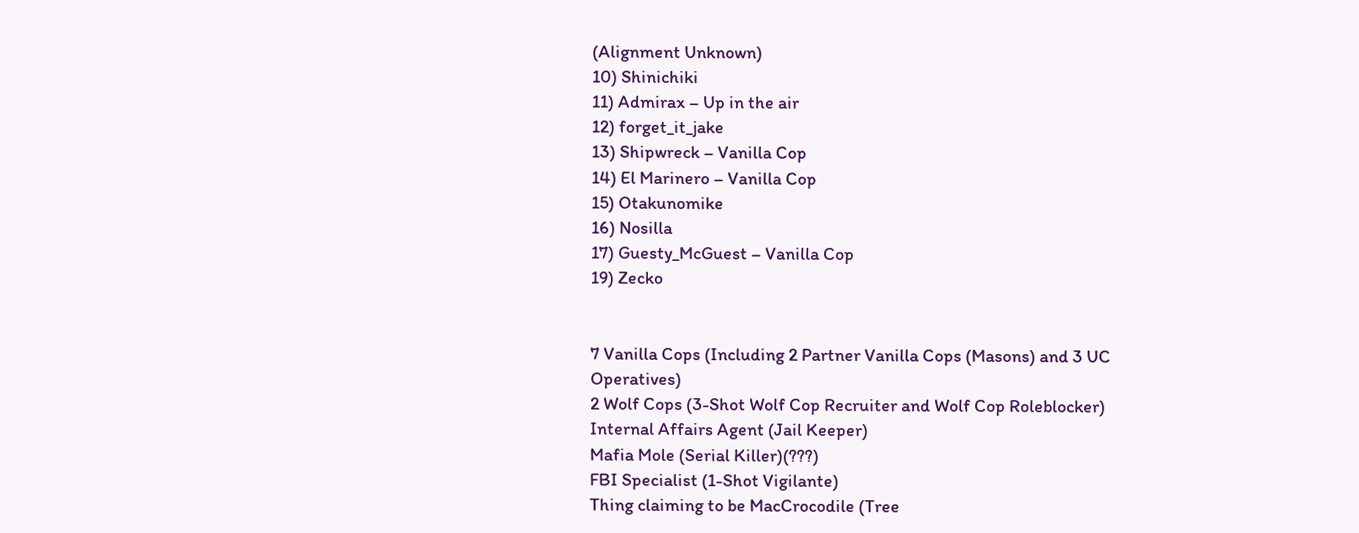(Alignment Unknown)
10) Shinichiki
11) Admirax – Up in the air
12) forget_it_jake
13) Shipwreck – Vanilla Cop
14) El Marinero – Vanilla Cop
15) Otakunomike
16) Nosilla
17) Guesty_McGuest – Vanilla Cop
19) Zecko


7 Vanilla Cops (Including 2 Partner Vanilla Cops (Masons) and 3 UC Operatives)
2 Wolf Cops (3-Shot Wolf Cop Recruiter and Wolf Cop Roleblocker)
Internal Affairs Agent (Jail Keeper)
Mafia Mole (Serial Killer)(???)
FBI Specialist (1-Shot Vigilante)
Thing claiming to be MacCrocodile (Tree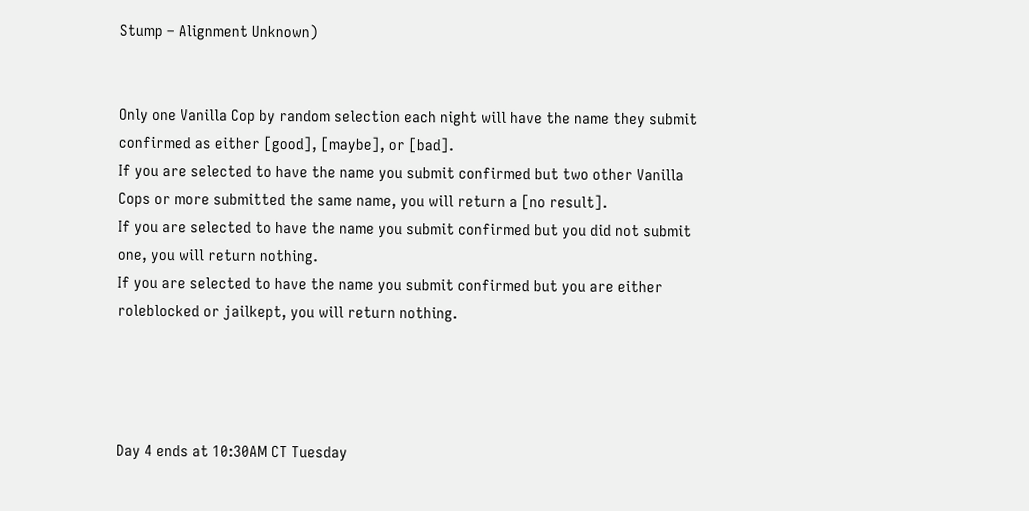Stump – Alignment Unknown)


Only one Vanilla Cop by random selection each night will have the name they submit confirmed as either [good], [maybe], or [bad].
If you are selected to have the name you submit confirmed but two other Vanilla Cops or more submitted the same name, you will return a [no result].
If you are selected to have the name you submit confirmed but you did not submit one, you will return nothing.
If you are selected to have the name you submit confirmed but you are either roleblocked or jailkept, you will return nothing.




Day 4 ends at 10:30AM CT Tuesday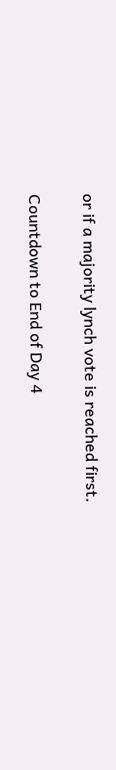or if a majority lynch vote is reached first.

Countdown to End of Day 4